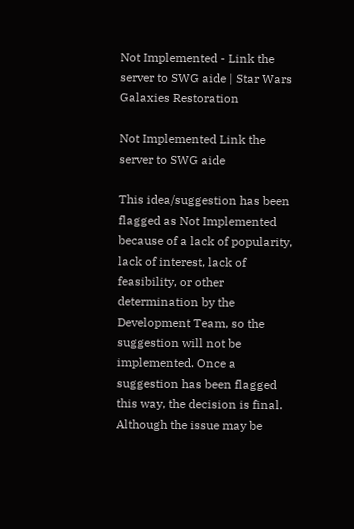Not Implemented - Link the server to SWG aide | Star Wars Galaxies Restoration

Not Implemented Link the server to SWG aide

This idea/suggestion has been flagged as Not Implemented because of a lack of popularity, lack of interest, lack of feasibility, or other determination by the Development Team, so the suggestion will not be implemented. Once a suggestion has been flagged this way, the decision is final. Although the issue may be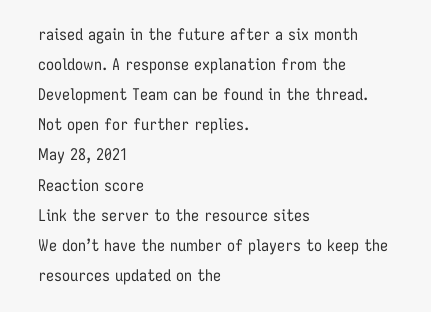raised again in the future after a six month cooldown. A response explanation from the Development Team can be found in the thread.
Not open for further replies.
May 28, 2021
Reaction score
Link the server to the resource sites
We don’t have the number of players to keep the resources updated on the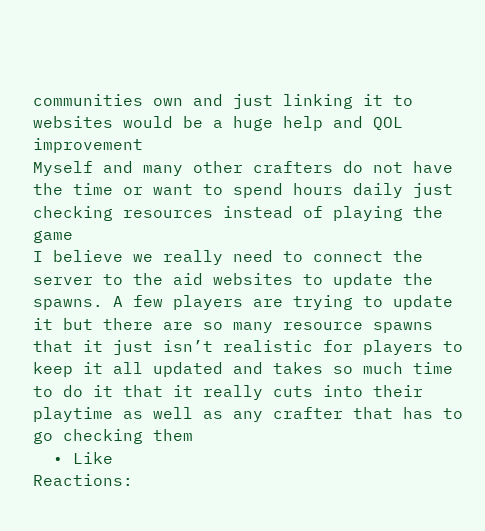communities own and just linking it to websites would be a huge help and QOL improvement
Myself and many other crafters do not have the time or want to spend hours daily just checking resources instead of playing the game
I believe we really need to connect the server to the aid websites to update the spawns. A few players are trying to update it but there are so many resource spawns that it just isn’t realistic for players to keep it all updated and takes so much time to do it that it really cuts into their playtime as well as any crafter that has to go checking them
  • Like
Reactions: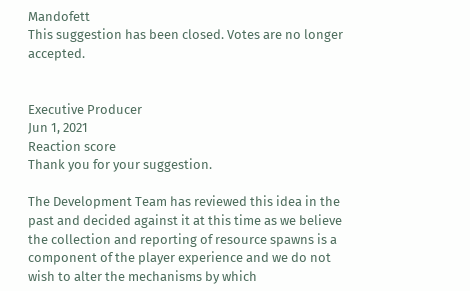Mandofett
This suggestion has been closed. Votes are no longer accepted.


Executive Producer
Jun 1, 2021
Reaction score
Thank you for your suggestion.

The Development Team has reviewed this idea in the past and decided against it at this time as we believe the collection and reporting of resource spawns is a component of the player experience and we do not wish to alter the mechanisms by which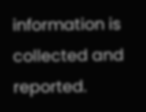information is collected and reported.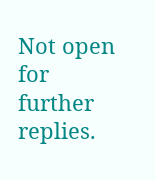Not open for further replies.